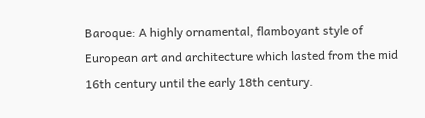Baroque: A highly ornamental, flamboyant style of European art and architecture which lasted from the mid 16th century until the early 18th century.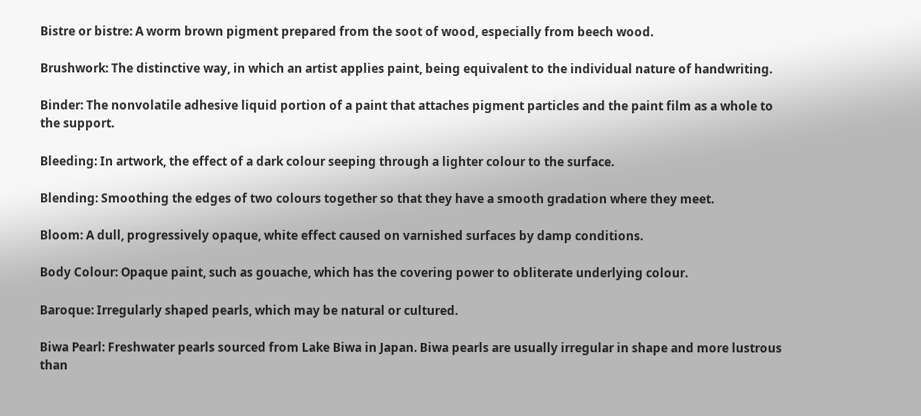Bistre or bistre: A worm brown pigment prepared from the soot of wood, especially from beech wood.

Brushwork: The distinctive way, in which an artist applies paint, being equivalent to the individual nature of handwriting.

Binder: The nonvolatile adhesive liquid portion of a paint that attaches pigment particles and the paint film as a whole to the support.

Bleeding: In artwork, the effect of a dark colour seeping through a lighter colour to the surface.

Blending: Smoothing the edges of two colours together so that they have a smooth gradation where they meet.

Bloom: A dull, progressively opaque, white effect caused on varnished surfaces by damp conditions.

Body Colour: Opaque paint, such as gouache, which has the covering power to obliterate underlying colour.

Baroque: Irregularly shaped pearls, which may be natural or cultured.

Biwa Pearl: Freshwater pearls sourced from Lake Biwa in Japan. Biwa pearls are usually irregular in shape and more lustrous than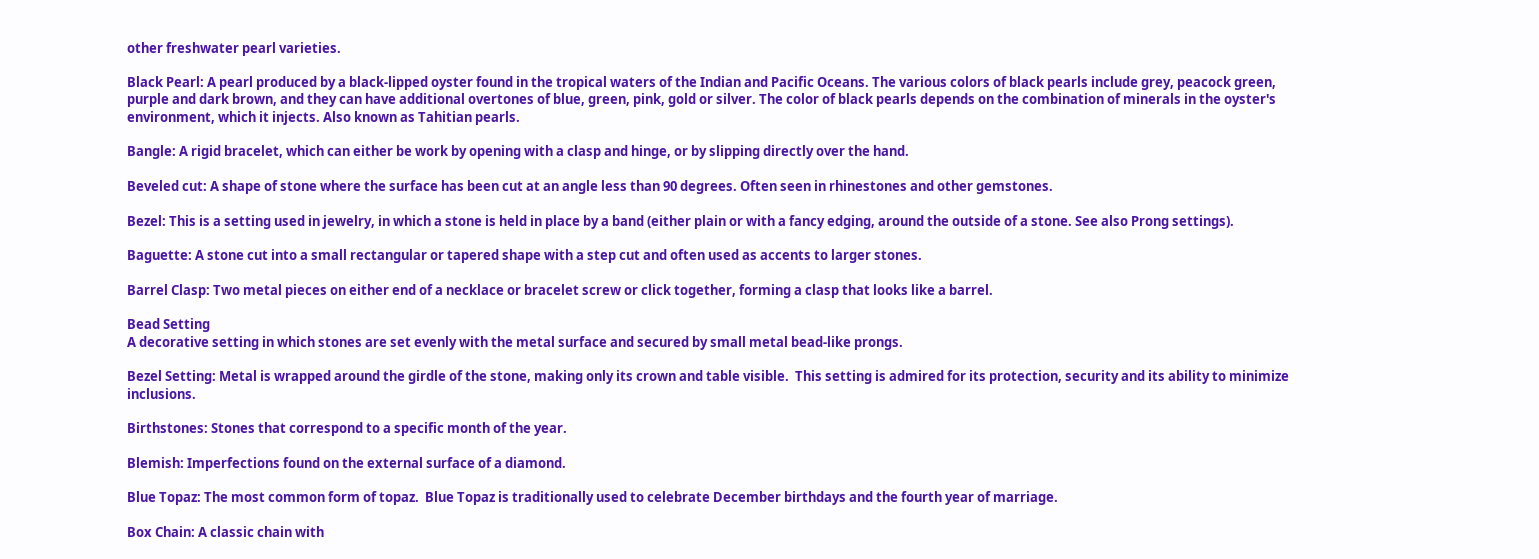other freshwater pearl varieties.

Black Pearl: A pearl produced by a black-lipped oyster found in the tropical waters of the Indian and Pacific Oceans. The various colors of black pearls include grey, peacock green, purple and dark brown, and they can have additional overtones of blue, green, pink, gold or silver. The color of black pearls depends on the combination of minerals in the oyster's environment, which it injects. Also known as Tahitian pearls.

Bangle: A rigid bracelet, which can either be work by opening with a clasp and hinge, or by slipping directly over the hand.

Beveled cut: A shape of stone where the surface has been cut at an angle less than 90 degrees. Often seen in rhinestones and other gemstones.

Bezel: This is a setting used in jewelry, in which a stone is held in place by a band (either plain or with a fancy edging, around the outside of a stone. See also Prong settings).

Baguette: A stone cut into a small rectangular or tapered shape with a step cut and often used as accents to larger stones.

Barrel Clasp: Two metal pieces on either end of a necklace or bracelet screw or click together, forming a clasp that looks like a barrel.

Bead Setting
A decorative setting in which stones are set evenly with the metal surface and secured by small metal bead-like prongs.

Bezel Setting: Metal is wrapped around the girdle of the stone, making only its crown and table visible.  This setting is admired for its protection, security and its ability to minimize inclusions.

Birthstones: Stones that correspond to a specific month of the year.

Blemish: Imperfections found on the external surface of a diamond.

Blue Topaz: The most common form of topaz.  Blue Topaz is traditionally used to celebrate December birthdays and the fourth year of marriage.

Box Chain: A classic chain with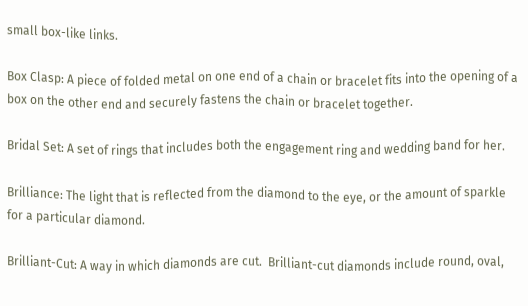small box-like links.

Box Clasp: A piece of folded metal on one end of a chain or bracelet fits into the opening of a box on the other end and securely fastens the chain or bracelet together.

Bridal Set: A set of rings that includes both the engagement ring and wedding band for her.

Brilliance: The light that is reflected from the diamond to the eye, or the amount of sparkle for a particular diamond.

Brilliant-Cut: A way in which diamonds are cut.  Brilliant-cut diamonds include round, oval,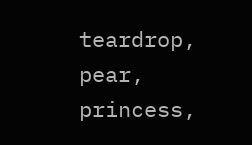teardrop, pear, princess,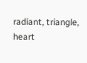radiant, triangle, heart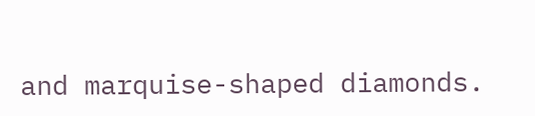and marquise-shaped diamonds.